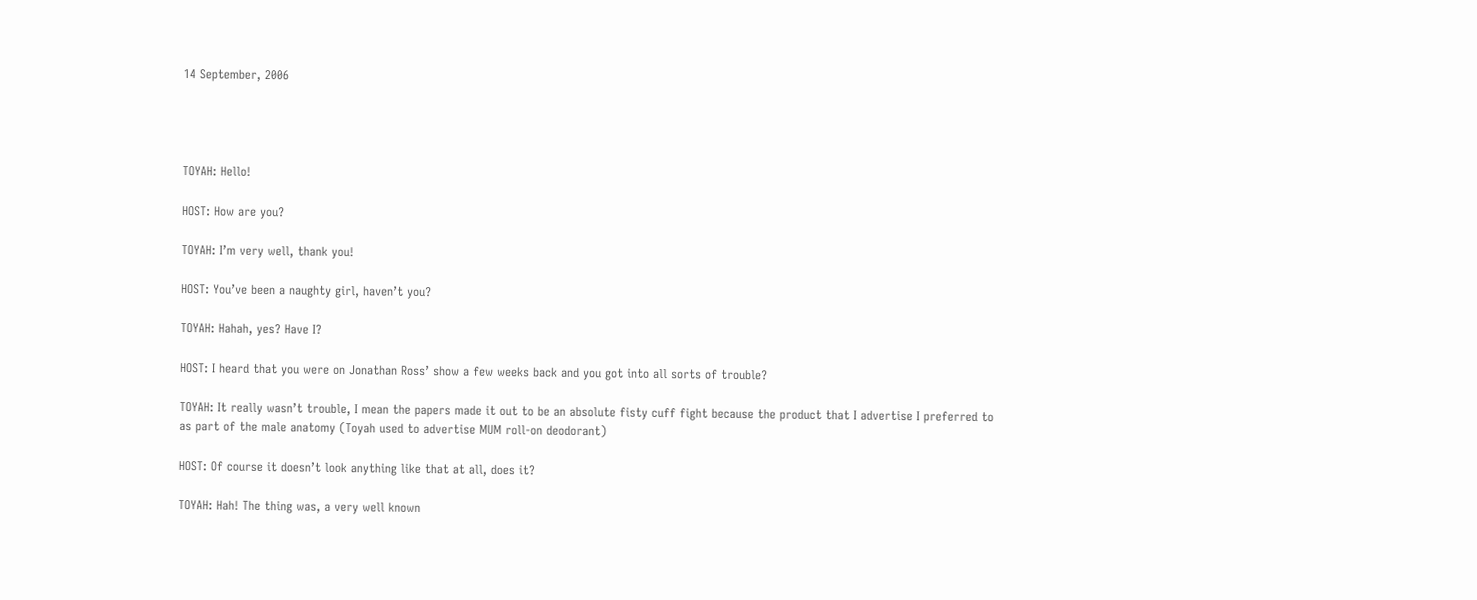14 September, 2006




TOYAH: Hello!

HOST: How are you?

TOYAH: I’m very well, thank you!

HOST: You’ve been a naughty girl, haven’t you?

TOYAH: Hahah, yes? Have I?

HOST: I heard that you were on Jonathan Ross’ show a few weeks back and you got into all sorts of trouble?

TOYAH: It really wasn’t trouble, I mean the papers made it out to be an absolute fisty cuff fight because the product that I advertise I preferred to as part of the male anatomy (Toyah used to advertise MUM roll-on deodorant)

HOST: Of course it doesn’t look anything like that at all, does it?

TOYAH: Hah! The thing was, a very well known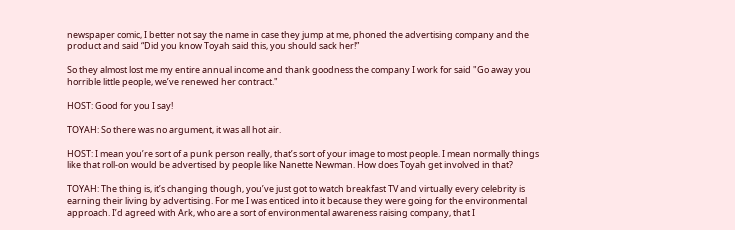newspaper comic, I better not say the name in case they jump at me, phoned the advertising company and the product and said “Did you know Toyah said this, you should sack her!”

So they almost lost me my entire annual income and thank goodness the company I work for said "Go away you horrible little people, we’ve renewed her contract."

HOST: Good for you I say!

TOYAH: So there was no argument, it was all hot air.

HOST: I mean you’re sort of a punk person really, that’s sort of your image to most people. I mean normally things like that roll-on would be advertised by people like Nanette Newman. How does Toyah get involved in that?

TOYAH: The thing is, it’s changing though, you’ve just got to watch breakfast TV and virtually every celebrity is earning their living by advertising. For me I was enticed into it because they were going for the environmental approach. I’d agreed with Ark, who are a sort of environmental awareness raising company, that I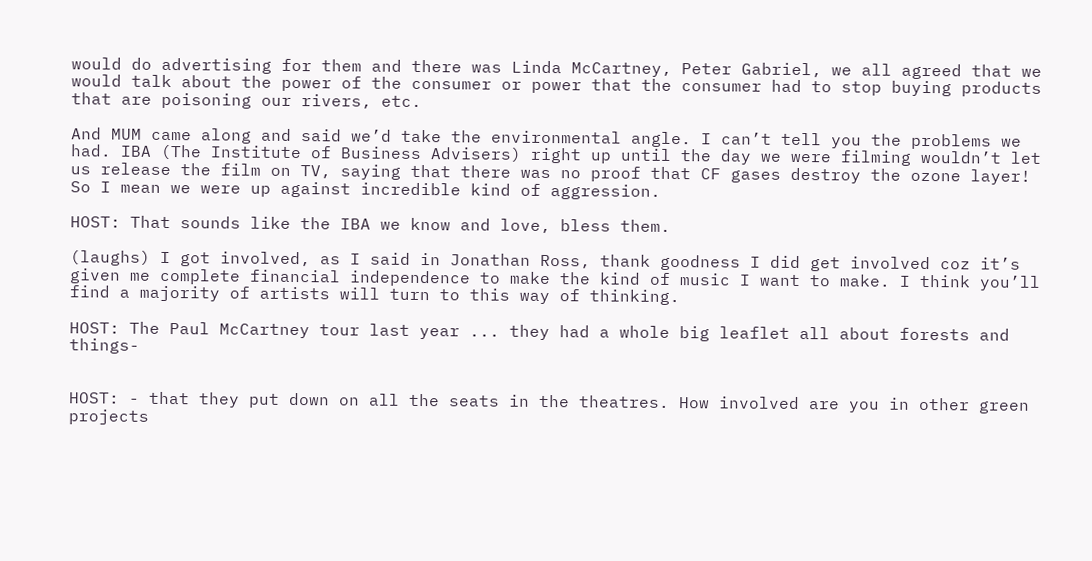would do advertising for them and there was Linda McCartney, Peter Gabriel, we all agreed that we would talk about the power of the consumer or power that the consumer had to stop buying products that are poisoning our rivers, etc.

And MUM came along and said we’d take the environmental angle. I can’t tell you the problems we had. IBA (The Institute of Business Advisers) right up until the day we were filming wouldn’t let us release the film on TV, saying that there was no proof that CF gases destroy the ozone layer!
So I mean we were up against incredible kind of aggression.

HOST: That sounds like the IBA we know and love, bless them.

(laughs) I got involved, as I said in Jonathan Ross, thank goodness I did get involved coz it’s given me complete financial independence to make the kind of music I want to make. I think you’ll find a majority of artists will turn to this way of thinking.

HOST: The Paul McCartney tour last year ... they had a whole big leaflet all about forests and things-


HOST: - that they put down on all the seats in the theatres. How involved are you in other green projects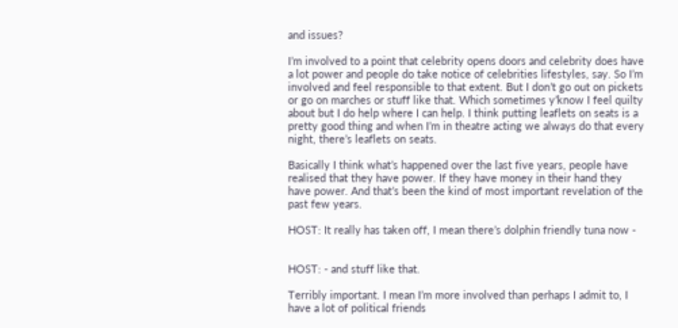and issues?

I’m involved to a point that celebrity opens doors and celebrity does have a lot power and people do take notice of celebrities lifestyles, say. So I’m involved and feel responsible to that extent. But I don’t go out on pickets or go on marches or stuff like that. Which sometimes y’know I feel quilty about but I do help where I can help. I think putting leaflets on seats is a pretty good thing and when I’m in theatre acting we always do that every night, there’s leaflets on seats.

Basically I think what’s happened over the last five years, people have realised that they have power. If they have money in their hand they have power. And that’s been the kind of most important revelation of the past few years.

HOST: It really has taken off, I mean there’s dolphin friendly tuna now -


HOST: - and stuff like that.

Terribly important. I mean I’m more involved than perhaps I admit to, I have a lot of political friends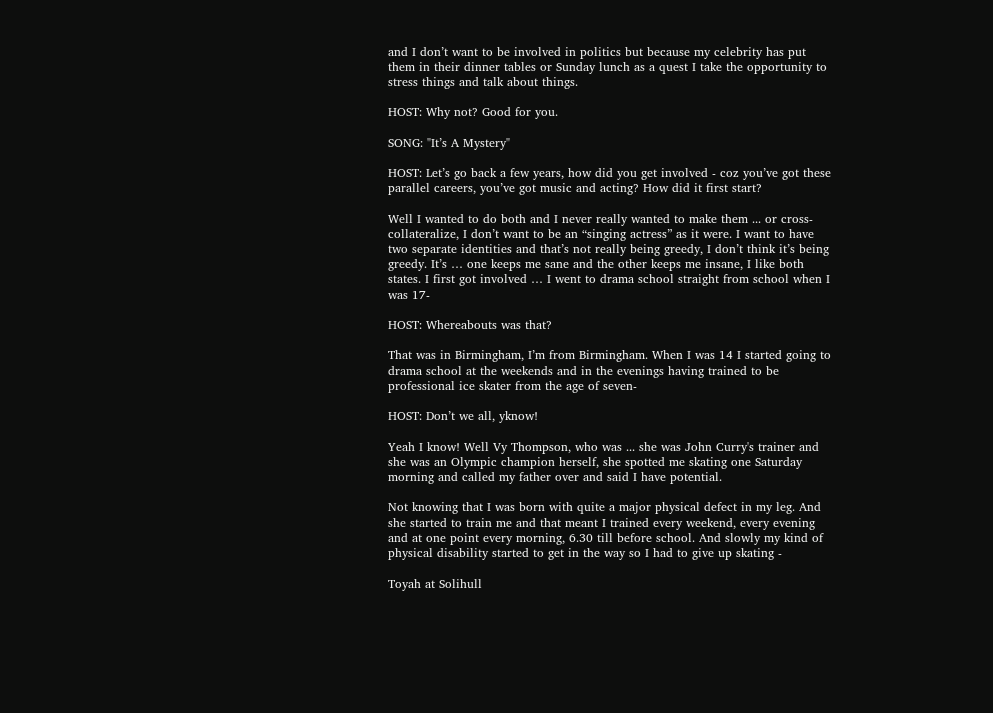and I don’t want to be involved in politics but because my celebrity has put them in their dinner tables or Sunday lunch as a quest I take the opportunity to stress things and talk about things.

HOST: Why not? Good for you.

SONG: "It’s A Mystery"

HOST: Let’s go back a few years, how did you get involved - coz you’ve got these parallel careers, you’ve got music and acting? How did it first start?

Well I wanted to do both and I never really wanted to make them ... or cross-collateralize, I don’t want to be an “singing actress” as it were. I want to have two separate identities and that’s not really being greedy, I don’t think it’s being greedy. It’s … one keeps me sane and the other keeps me insane, I like both states. I first got involved … I went to drama school straight from school when I was 17-

HOST: Whereabouts was that?

That was in Birmingham, I’m from Birmingham. When I was 14 I started going to drama school at the weekends and in the evenings having trained to be professional ice skater from the age of seven-

HOST: Don’t we all, yknow!

Yeah I know! Well Vy Thompson, who was ... she was John Curry's trainer and she was an Olympic champion herself, she spotted me skating one Saturday morning and called my father over and said I have potential.

Not knowing that I was born with quite a major physical defect in my leg. And she started to train me and that meant I trained every weekend, every evening and at one point every morning, 6.30 till before school. And slowly my kind of physical disability started to get in the way so I had to give up skating -

Toyah at Solihull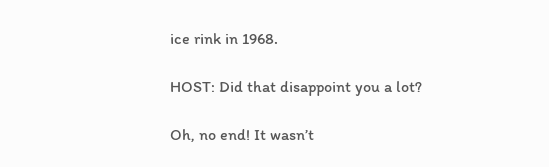ice rink in 1968.

HOST: Did that disappoint you a lot?

Oh, no end! It wasn’t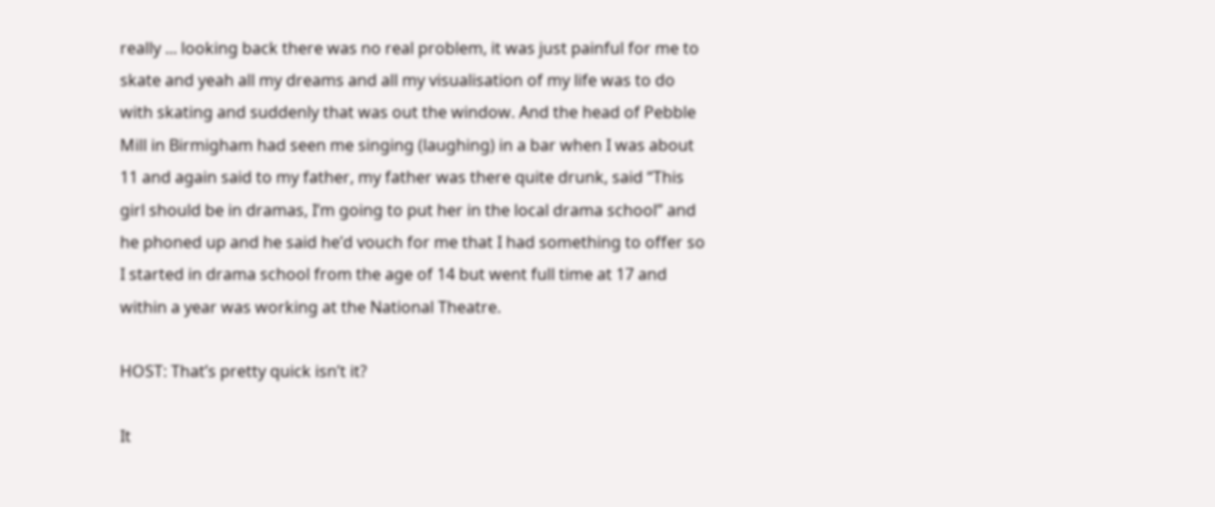really ... looking back there was no real problem, it was just painful for me to skate and yeah all my dreams and all my visualisation of my life was to do with skating and suddenly that was out the window. And the head of Pebble Mill in Birmigham had seen me singing (laughing) in a bar when I was about 11 and again said to my father, my father was there quite drunk, said “This girl should be in dramas, I’m going to put her in the local drama school” and he phoned up and he said he’d vouch for me that I had something to offer so I started in drama school from the age of 14 but went full time at 17 and within a year was working at the National Theatre.

HOST: That’s pretty quick isn’t it?

It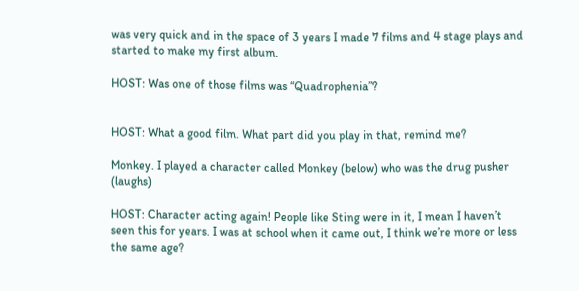was very quick and in the space of 3 years I made 7 films and 4 stage plays and started to make my first album.

HOST: Was one of those films was “Quadrophenia”?


HOST: What a good film. What part did you play in that, remind me?

Monkey. I played a character called Monkey (below) who was the drug pusher (laughs)

HOST: Character acting again! People like Sting were in it, I mean I haven’t seen this for years. I was at school when it came out, I think we’re more or less the same age?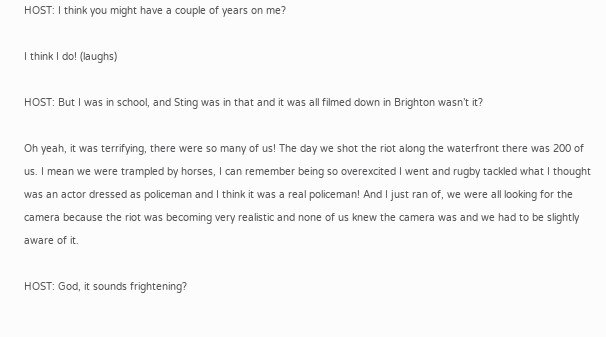HOST: I think you might have a couple of years on me?

I think I do! (laughs)

HOST: But I was in school, and Sting was in that and it was all filmed down in Brighton wasn’t it?

Oh yeah, it was terrifying, there were so many of us! The day we shot the riot along the waterfront there was 200 of us. I mean we were trampled by horses, I can remember being so overexcited I went and rugby tackled what I thought was an actor dressed as policeman and I think it was a real policeman! And I just ran of, we were all looking for the camera because the riot was becoming very realistic and none of us knew the camera was and we had to be slightly aware of it.

HOST: God, it sounds frightening?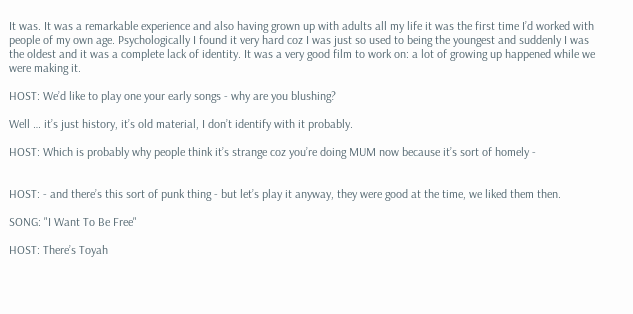It was. It was a remarkable experience and also having grown up with adults all my life it was the first time I’d worked with people of my own age. Psychologically I found it very hard coz I was just so used to being the youngest and suddenly I was the oldest and it was a complete lack of identity. It was a very good film to work on: a lot of growing up happened while we were making it.

HOST: We’d like to play one your early songs - why are you blushing?

Well … it’s just history, it’s old material, I don’t identify with it probably.

HOST: Which is probably why people think it’s strange coz you’re doing MUM now because it’s sort of homely -


HOST: - and there’s this sort of punk thing - but let’s play it anyway, they were good at the time, we liked them then.

SONG: "I Want To Be Free"

HOST: There’s Toyah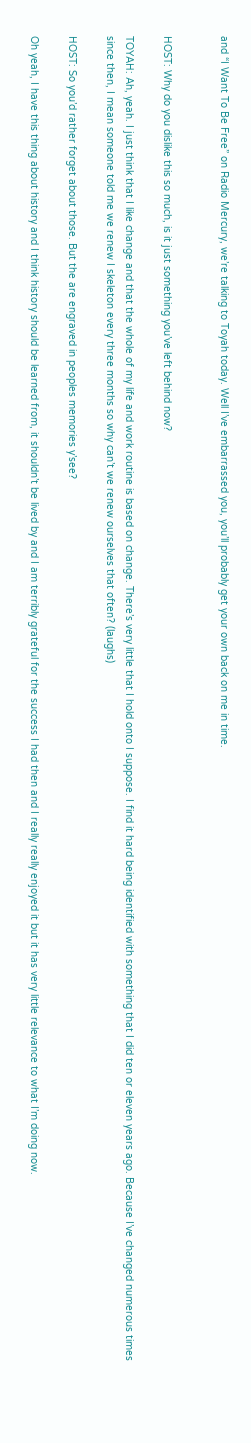and “I Want To Be Free” on Radio Mercury, we’re talking to Toyah today. Well I’ve embarrassed you, you’ll probably get your own back on me in time.


HOST: Why do you dislike this so much, is it just something you’ve left behind now?

TOYAH: Ah, yeah. I just think that I like change and that the whole of my life and work routine is based on change. There’s very little that I hold onto I suppose. I find it hard being identified with something that I did ten or eleven years ago. Because I’ve changed numerous times since then, I mean someone told me we renew I skeleton every three months so why can’t we renew ourselves that often? (laughs)

HOST: So you’d rather forget about those. But the are engraved in peoples memories y’see?

Oh yeah, I have this thing about history and I think history should be learned from, it shouldn’t be lived by and I am terribly grateful for the success I had then and I really really enjoyed it but it has very little relevance to what I’m doing now.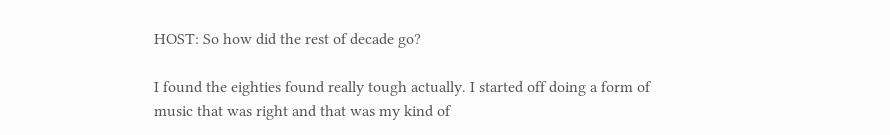HOST: So how did the rest of decade go?

I found the eighties found really tough actually. I started off doing a form of music that was right and that was my kind of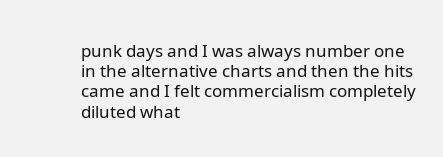punk days and I was always number one in the alternative charts and then the hits came and I felt commercialism completely diluted what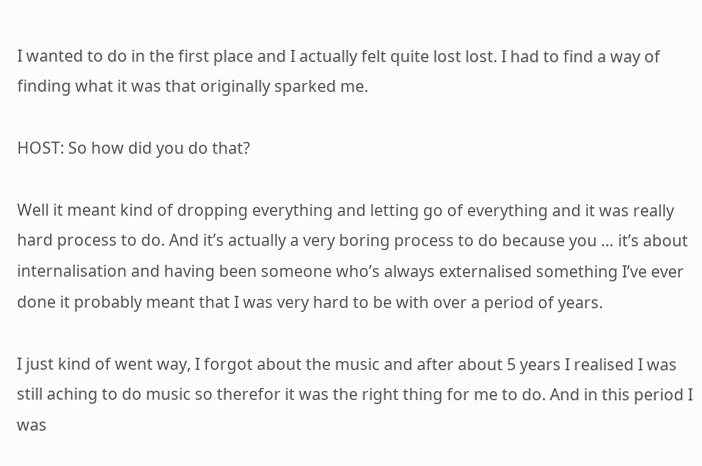I wanted to do in the first place and I actually felt quite lost lost. I had to find a way of finding what it was that originally sparked me.

HOST: So how did you do that?

Well it meant kind of dropping everything and letting go of everything and it was really hard process to do. And it’s actually a very boring process to do because you … it’s about internalisation and having been someone who’s always externalised something I’ve ever done it probably meant that I was very hard to be with over a period of years.

I just kind of went way, I forgot about the music and after about 5 years I realised I was still aching to do music so therefor it was the right thing for me to do. And in this period I was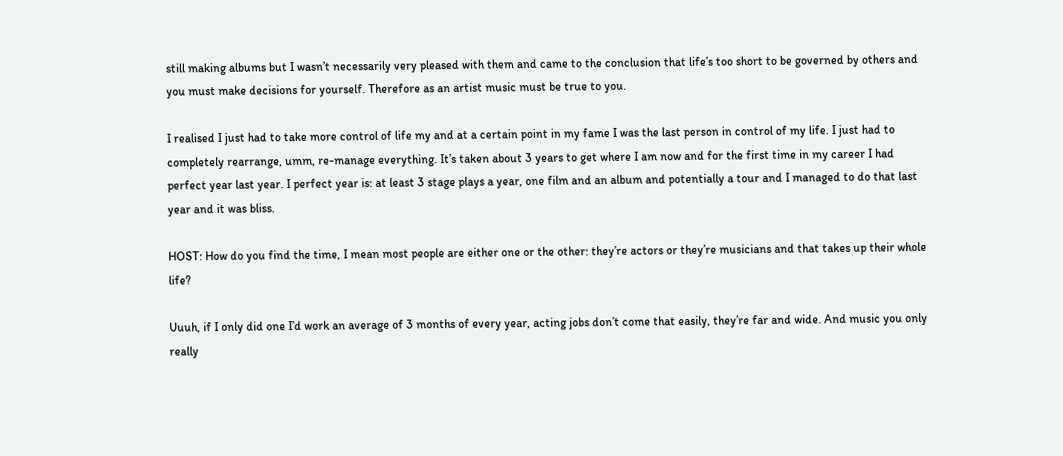still making albums but I wasn’t necessarily very pleased with them and came to the conclusion that life’s too short to be governed by others and you must make decisions for yourself. Therefore as an artist music must be true to you.

I realised I just had to take more control of life my and at a certain point in my fame I was the last person in control of my life. I just had to completely rearrange, umm, re-manage everything. It’s taken about 3 years to get where I am now and for the first time in my career I had perfect year last year. I perfect year is: at least 3 stage plays a year, one film and an album and potentially a tour and I managed to do that last year and it was bliss.

HOST: How do you find the time, I mean most people are either one or the other: they’re actors or they’re musicians and that takes up their whole life?

Uuuh, if I only did one I’d work an average of 3 months of every year, acting jobs don’t come that easily, they’re far and wide. And music you only really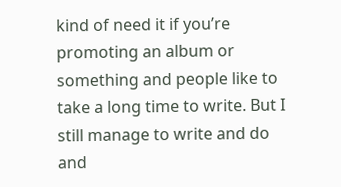kind of need it if you’re promoting an album or something and people like to take a long time to write. But I still manage to write and do and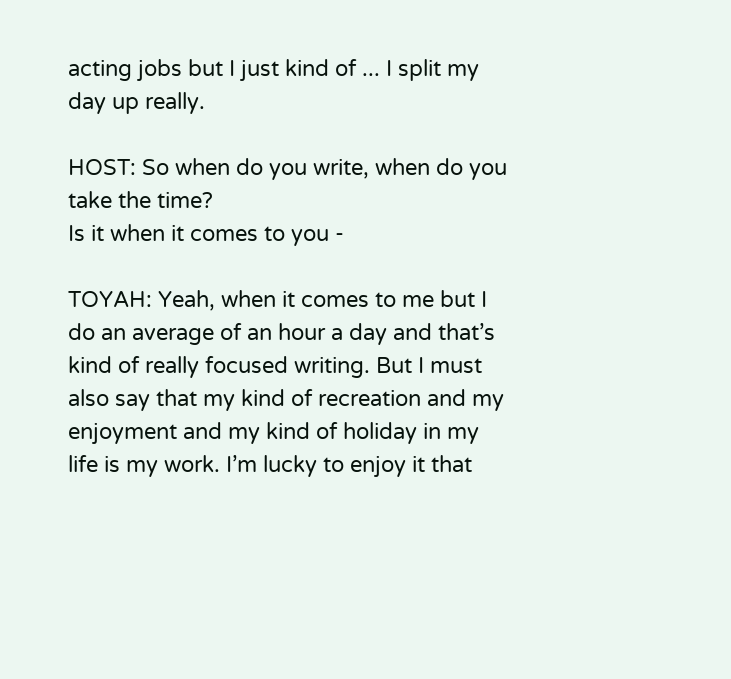acting jobs but I just kind of ... I split my day up really.

HOST: So when do you write, when do you take the time?
Is it when it comes to you -

TOYAH: Yeah, when it comes to me but I do an average of an hour a day and that’s kind of really focused writing. But I must also say that my kind of recreation and my enjoyment and my kind of holiday in my life is my work. I’m lucky to enjoy it that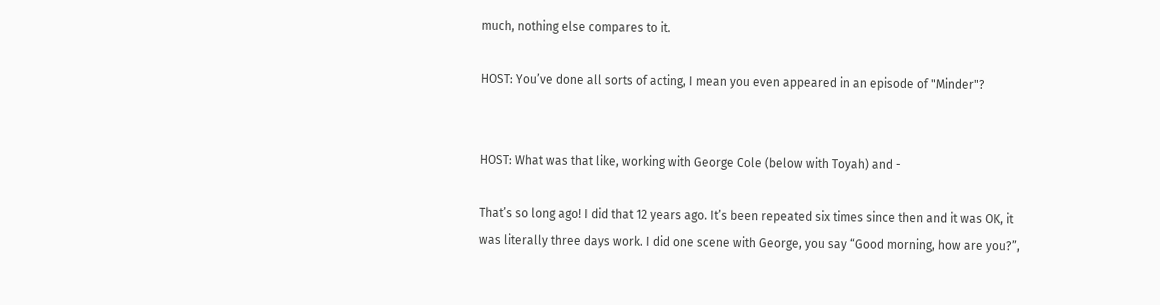much, nothing else compares to it.

HOST: You’ve done all sorts of acting, I mean you even appeared in an episode of "Minder"?


HOST: What was that like, working with George Cole (below with Toyah) and -

That’s so long ago! I did that 12 years ago. It’s been repeated six times since then and it was OK, it was literally three days work. I did one scene with George, you say “Good morning, how are you?”,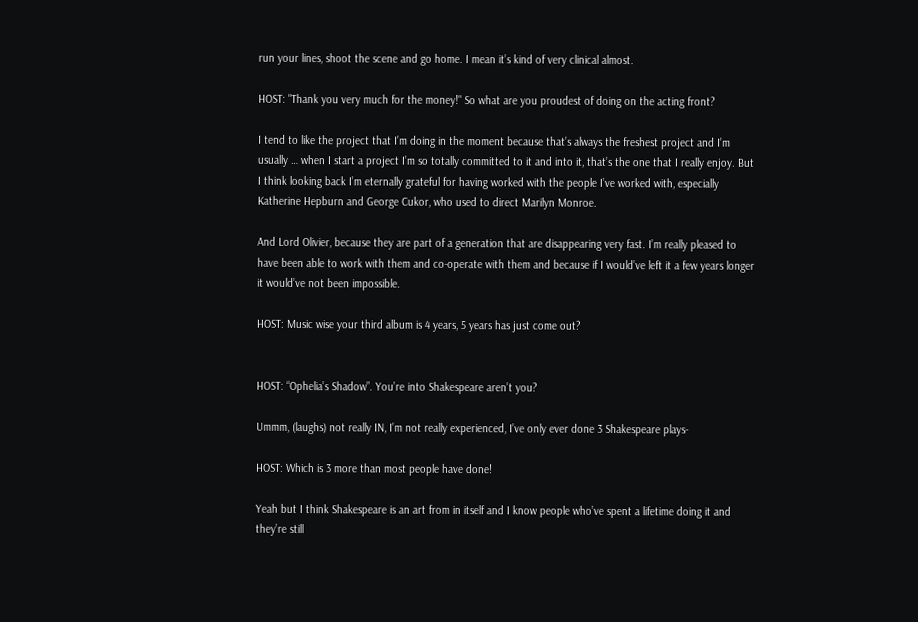run your lines, shoot the scene and go home. I mean it’s kind of very clinical almost.

HOST: "Thank you very much for the money!" So what are you proudest of doing on the acting front?

I tend to like the project that I’m doing in the moment because that’s always the freshest project and I’m usually … when I start a project I’m so totally committed to it and into it, that’s the one that I really enjoy. But I think looking back I’m eternally grateful for having worked with the people I’ve worked with, especially Katherine Hepburn and George Cukor, who used to direct Marilyn Monroe.

And Lord Olivier, because they are part of a generation that are disappearing very fast. I’m really pleased to have been able to work with them and co-operate with them and because if I would’ve left it a few years longer it would’ve not been impossible.

HOST: Music wise your third album is 4 years, 5 years has just come out?


HOST: “Ophelia’s Shadow”. You’re into Shakespeare aren’t you?

Ummm, (laughs) not really IN, I’m not really experienced, I’ve only ever done 3 Shakespeare plays-

HOST: Which is 3 more than most people have done!

Yeah but I think Shakespeare is an art from in itself and I know people who’ve spent a lifetime doing it and they’re still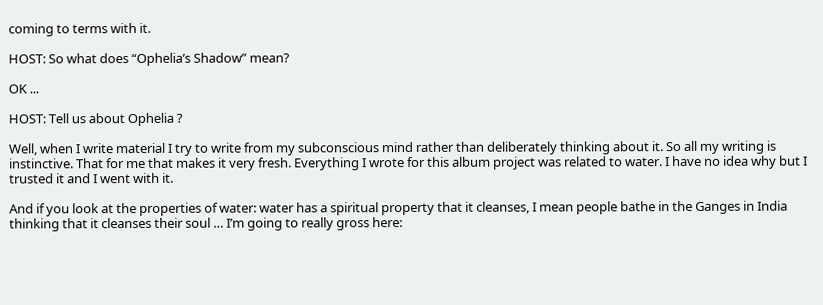coming to terms with it.

HOST: So what does “Ophelia’s Shadow” mean?

OK ...

HOST: Tell us about Ophelia ?

Well, when I write material I try to write from my subconscious mind rather than deliberately thinking about it. So all my writing is instinctive. That for me that makes it very fresh. Everything I wrote for this album project was related to water. I have no idea why but I trusted it and I went with it.

And if you look at the properties of water: water has a spiritual property that it cleanses, I mean people bathe in the Ganges in India thinking that it cleanses their soul … I’m going to really gross here: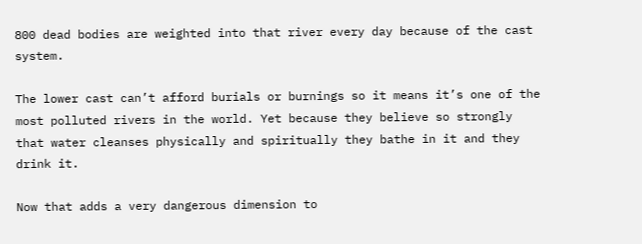800 dead bodies are weighted into that river every day because of the cast system.

The lower cast can’t afford burials or burnings so it means it’s one of the most polluted rivers in the world. Yet because they believe so strongly that water cleanses physically and spiritually they bathe in it and they drink it.

Now that adds a very dangerous dimension to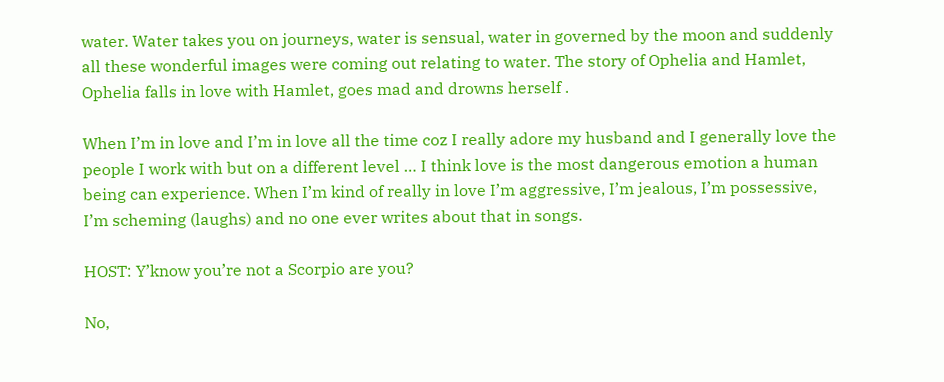water. Water takes you on journeys, water is sensual, water in governed by the moon and suddenly all these wonderful images were coming out relating to water. The story of Ophelia and Hamlet, Ophelia falls in love with Hamlet, goes mad and drowns herself .

When I’m in love and I’m in love all the time coz I really adore my husband and I generally love the people I work with but on a different level … I think love is the most dangerous emotion a human being can experience. When I’m kind of really in love I’m aggressive, I’m jealous, I’m possessive, I’m scheming (laughs) and no one ever writes about that in songs.

HOST: Y’know you’re not a Scorpio are you?

No,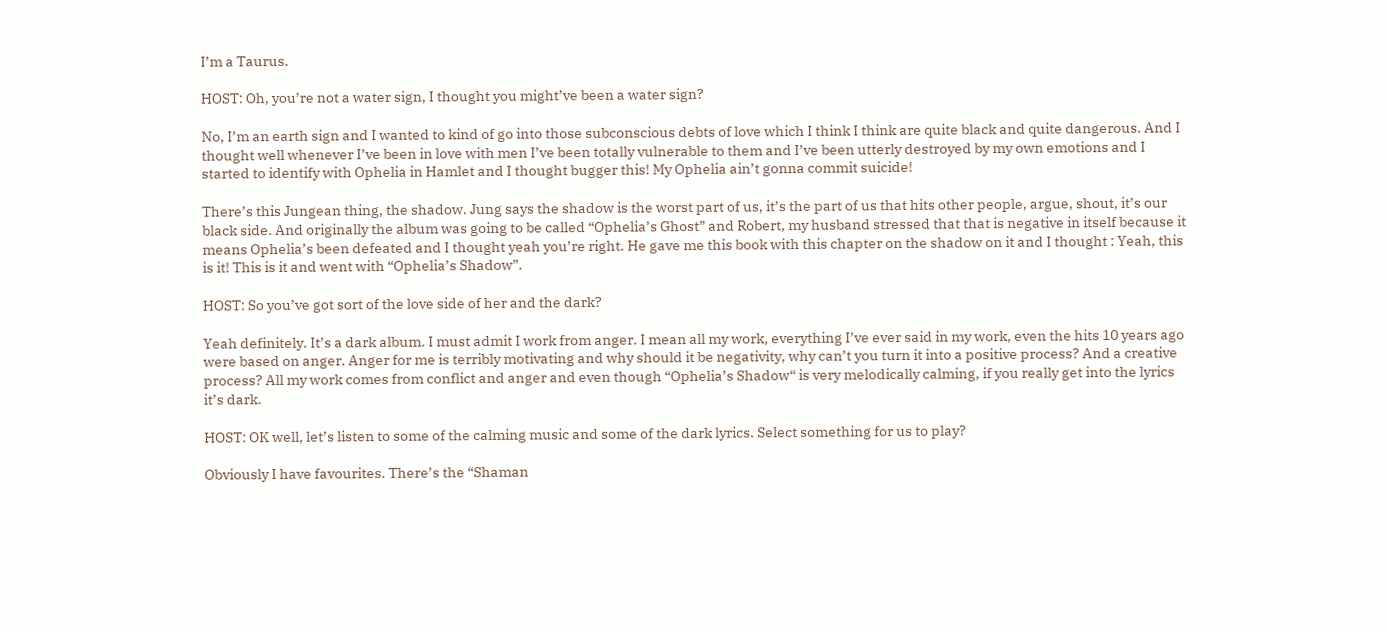I’m a Taurus.

HOST: Oh, you’re not a water sign, I thought you might’ve been a water sign?

No, I’m an earth sign and I wanted to kind of go into those subconscious debts of love which I think I think are quite black and quite dangerous. And I thought well whenever I’ve been in love with men I’ve been totally vulnerable to them and I’ve been utterly destroyed by my own emotions and I started to identify with Ophelia in Hamlet and I thought bugger this! My Ophelia ain’t gonna commit suicide!

There’s this Jungean thing, the shadow. Jung says the shadow is the worst part of us, it’s the part of us that hits other people, argue, shout, it’s our black side. And originally the album was going to be called “Ophelia’s Ghost” and Robert, my husband stressed that that is negative in itself because it means Ophelia’s been defeated and I thought yeah you’re right. He gave me this book with this chapter on the shadow on it and I thought : Yeah, this is it! This is it and went with “Ophelia’s Shadow”.

HOST: So you’ve got sort of the love side of her and the dark?

Yeah definitely. It’s a dark album. I must admit I work from anger. I mean all my work, everything I’ve ever said in my work, even the hits 10 years ago were based on anger. Anger for me is terribly motivating and why should it be negativity, why can’t you turn it into a positive process? And a creative process? All my work comes from conflict and anger and even though “Ophelia’s Shadow“ is very melodically calming, if you really get into the lyrics it’s dark.

HOST: OK well, let’s listen to some of the calming music and some of the dark lyrics. Select something for us to play?

Obviously I have favourites. There’s the “Shaman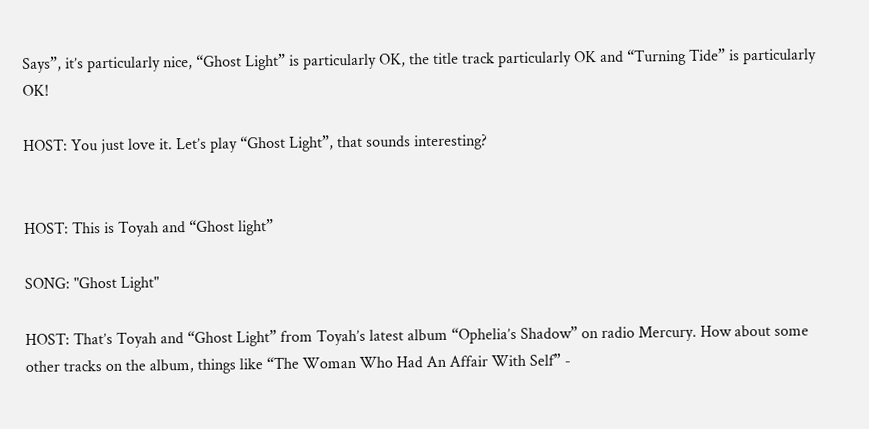Says”, it’s particularly nice, “Ghost Light” is particularly OK, the title track particularly OK and “Turning Tide” is particularly OK!

HOST: You just love it. Let’s play “Ghost Light”, that sounds interesting?


HOST: This is Toyah and “Ghost light”

SONG: "Ghost Light"

HOST: That’s Toyah and “Ghost Light” from Toyah’s latest album “Ophelia’s Shadow” on radio Mercury. How about some other tracks on the album, things like “The Woman Who Had An Affair With Self” -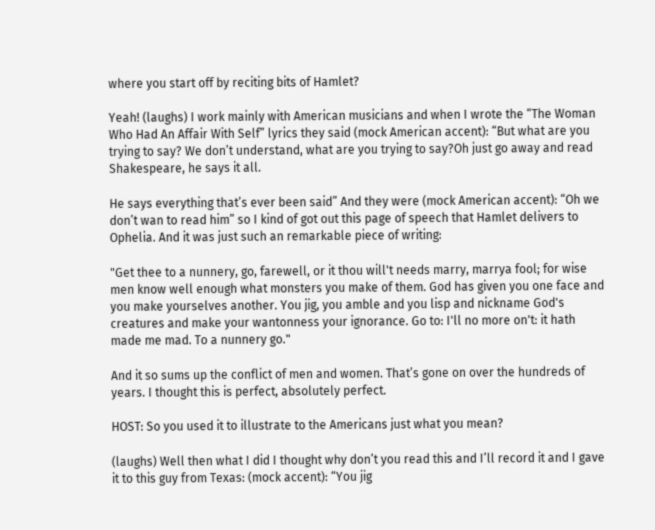where you start off by reciting bits of Hamlet?

Yeah! (laughs) I work mainly with American musicians and when I wrote the “The Woman Who Had An Affair With Self” lyrics they said (mock American accent): “But what are you trying to say? We don’t understand, what are you trying to say?Oh just go away and read Shakespeare, he says it all.

He says everything that’s ever been said” And they were (mock American accent): “Oh we don’t wan to read him” so I kind of got out this page of speech that Hamlet delivers to Ophelia. And it was just such an remarkable piece of writing:

"Get thee to a nunnery, go, farewell, or it thou will't needs marry, marrya fool; for wise men know well enough what monsters you make of them. God has given you one face and you make yourselves another. You jig, you amble and you lisp and nickname God's creatures and make your wantonness your ignorance. Go to: I'll no more on't: it hath made me mad. To a nunnery go."

And it so sums up the conflict of men and women. That’s gone on over the hundreds of years. I thought this is perfect, absolutely perfect.

HOST: So you used it to illustrate to the Americans just what you mean?

(laughs) Well then what I did I thought why don’t you read this and I’ll record it and I gave it to this guy from Texas: (mock accent): “You jig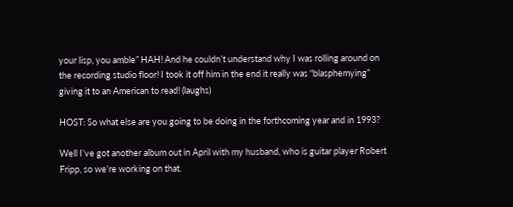your lisp, you amble” HAH! And he couldn’t understand why I was rolling around on the recording studio floor! I took it off him in the end it really was “blasphemying” giving it to an American to read! (laughs)

HOST: So what else are you going to be doing in the forthcoming year and in 1993?

Well I’ve got another album out in April with my husband, who is guitar player Robert Fripp, so we’re working on that.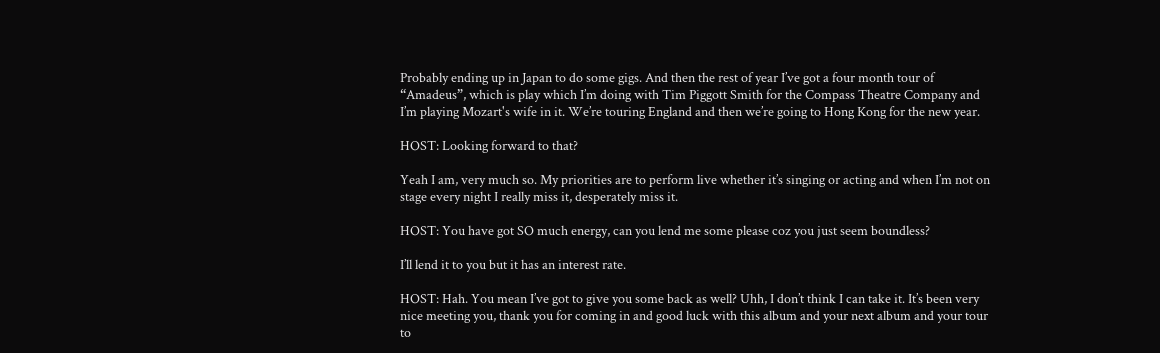Probably ending up in Japan to do some gigs. And then the rest of year I’ve got a four month tour of “Amadeus”, which is play which I’m doing with Tim Piggott Smith for the Compass Theatre Company and I’m playing Mozart's wife in it. We’re touring England and then we’re going to Hong Kong for the new year.

HOST: Looking forward to that?

Yeah I am, very much so. My priorities are to perform live whether it’s singing or acting and when I’m not on stage every night I really miss it, desperately miss it.

HOST: You have got SO much energy, can you lend me some please coz you just seem boundless?

I’ll lend it to you but it has an interest rate.

HOST: Hah. You mean I’ve got to give you some back as well? Uhh, I don’t think I can take it. It’s been very nice meeting you, thank you for coming in and good luck with this album and your next album and your tour to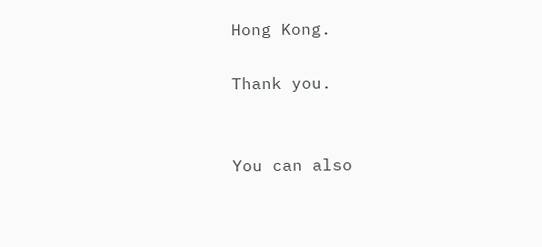Hong Kong.

Thank you.


You can also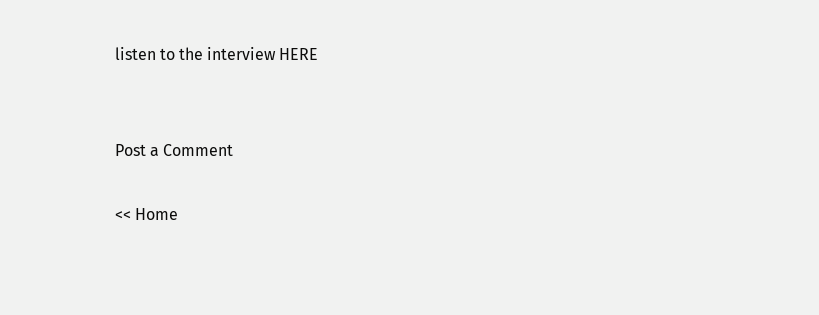listen to the interview HERE


Post a Comment

<< Home